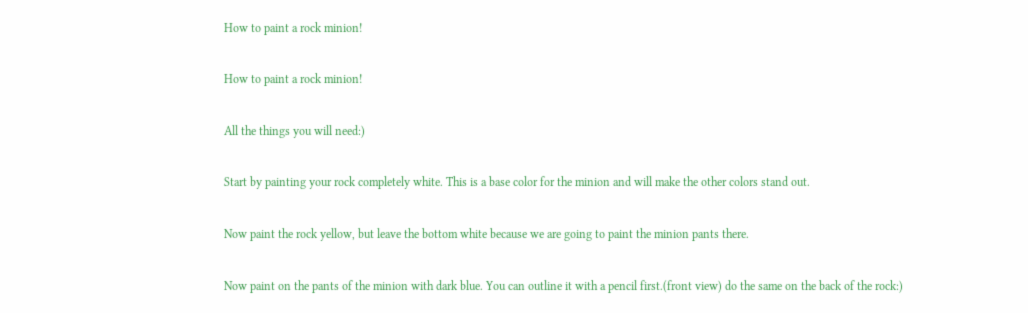How to paint a rock minion!

How to paint a rock minion!

All the things you will need:)

Start by painting your rock completely white. This is a base color for the minion and will make the other colors stand out.

Now paint the rock yellow, but leave the bottom white because we are going to paint the minion pants there.

Now paint on the pants of the minion with dark blue. You can outline it with a pencil first.(front view) do the same on the back of the rock:)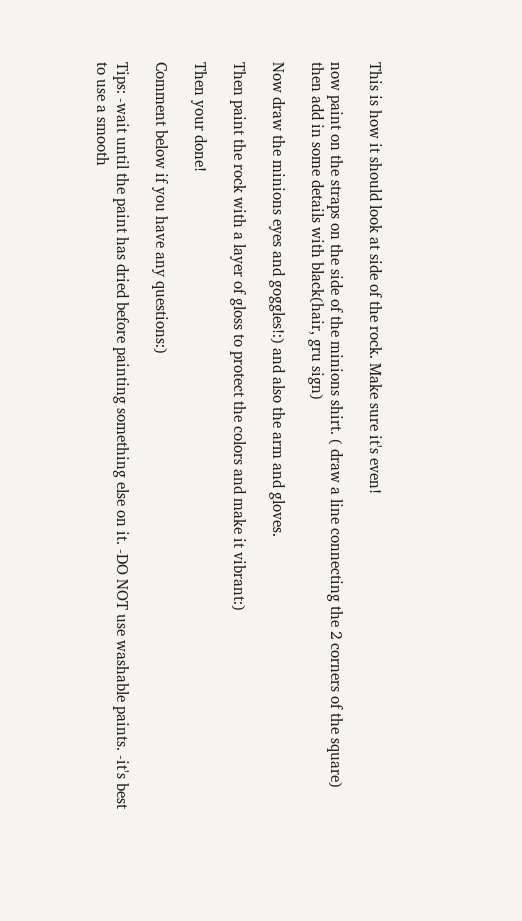This is how it should look at side of the rock. Make sure it's even!

now paint on the straps on the side of the minions shirt. ( draw a line connecting the 2 corners of the square) then add in some details with black(hair, gru sign)

Now draw the minions eyes and goggles!:) and also the arm and gloves.

Then paint the rock with a layer of gloss to protect the colors and make it vibrant:)

Then your done!

Comment below if you have any questions:)

Tips: -wait until the paint has dried before painting something else on it. -DO NOT use washable paints. -it's best to use a smooth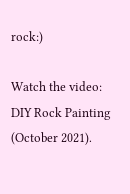rock:)

Watch the video: DIY Rock Painting (October 2021).